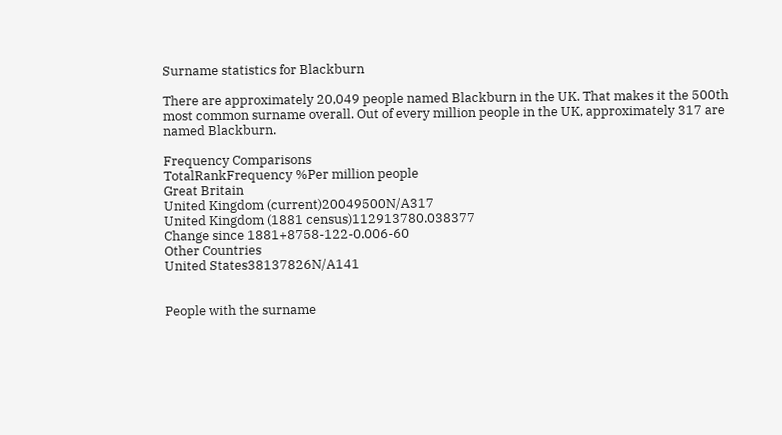Surname statistics for Blackburn

There are approximately 20,049 people named Blackburn in the UK. That makes it the 500th most common surname overall. Out of every million people in the UK, approximately 317 are named Blackburn.

Frequency Comparisons
TotalRankFrequency %Per million people
Great Britain
United Kingdom (current)20049500N/A317
United Kingdom (1881 census)112913780.038377
Change since 1881+8758-122-0.006-60
Other Countries
United States38137826N/A141


People with the surname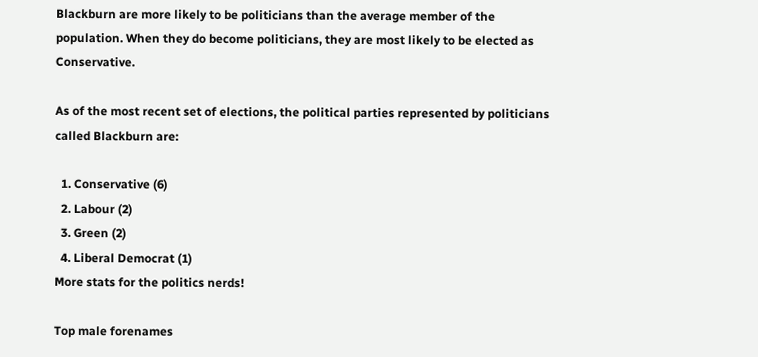Blackburn are more likely to be politicians than the average member of the population. When they do become politicians, they are most likely to be elected as Conservative.

As of the most recent set of elections, the political parties represented by politicians called Blackburn are:

  1. Conservative (6)
  2. Labour (2)
  3. Green (2)
  4. Liberal Democrat (1)
More stats for the politics nerds!

Top male forenames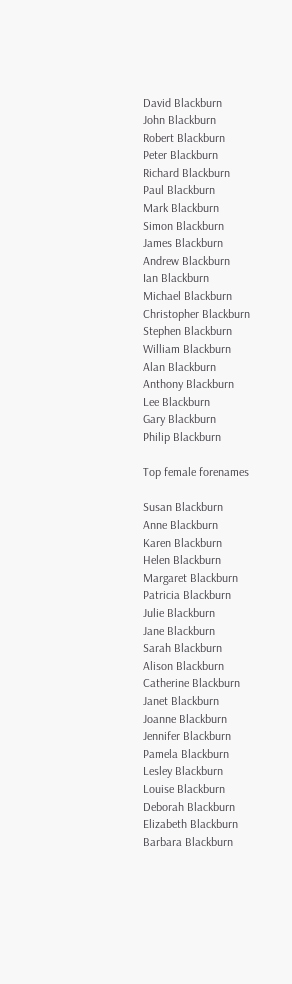David Blackburn
John Blackburn
Robert Blackburn
Peter Blackburn
Richard Blackburn
Paul Blackburn
Mark Blackburn
Simon Blackburn
James Blackburn
Andrew Blackburn
Ian Blackburn
Michael Blackburn
Christopher Blackburn
Stephen Blackburn
William Blackburn
Alan Blackburn
Anthony Blackburn
Lee Blackburn
Gary Blackburn
Philip Blackburn

Top female forenames

Susan Blackburn
Anne Blackburn
Karen Blackburn
Helen Blackburn
Margaret Blackburn
Patricia Blackburn
Julie Blackburn
Jane Blackburn
Sarah Blackburn
Alison Blackburn
Catherine Blackburn
Janet Blackburn
Joanne Blackburn
Jennifer Blackburn
Pamela Blackburn
Lesley Blackburn
Louise Blackburn
Deborah Blackburn
Elizabeth Blackburn
Barbara Blackburn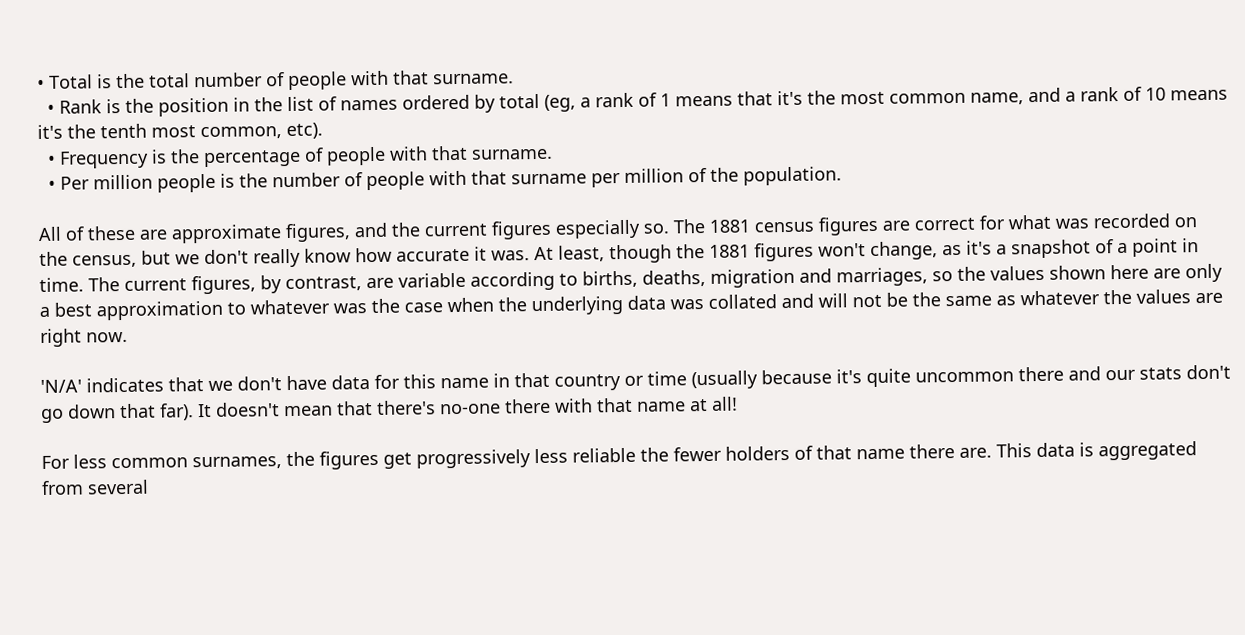• Total is the total number of people with that surname.
  • Rank is the position in the list of names ordered by total (eg, a rank of 1 means that it's the most common name, and a rank of 10 means it's the tenth most common, etc).
  • Frequency is the percentage of people with that surname.
  • Per million people is the number of people with that surname per million of the population.

All of these are approximate figures, and the current figures especially so. The 1881 census figures are correct for what was recorded on the census, but we don't really know how accurate it was. At least, though the 1881 figures won't change, as it's a snapshot of a point in time. The current figures, by contrast, are variable according to births, deaths, migration and marriages, so the values shown here are only a best approximation to whatever was the case when the underlying data was collated and will not be the same as whatever the values are right now.

'N/A' indicates that we don't have data for this name in that country or time (usually because it's quite uncommon there and our stats don't go down that far). It doesn't mean that there's no-one there with that name at all!

For less common surnames, the figures get progressively less reliable the fewer holders of that name there are. This data is aggregated from several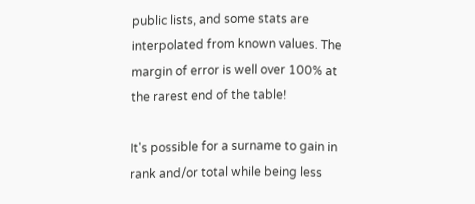public lists, and some stats are interpolated from known values. The margin of error is well over 100% at the rarest end of the table!

It's possible for a surname to gain in rank and/or total while being less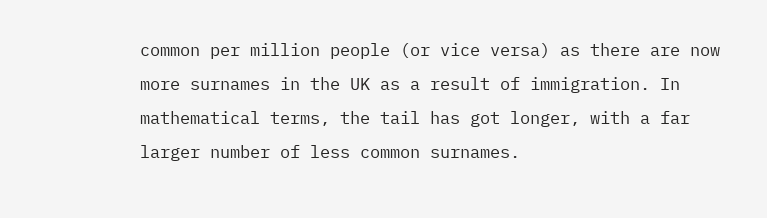common per million people (or vice versa) as there are now more surnames in the UK as a result of immigration. In mathematical terms, the tail has got longer, with a far larger number of less common surnames.